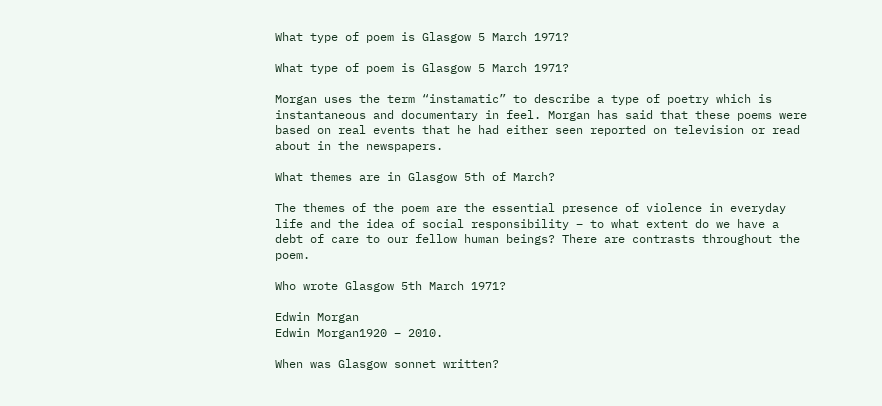What type of poem is Glasgow 5 March 1971?

What type of poem is Glasgow 5 March 1971?

Morgan uses the term “instamatic” to describe a type of poetry which is instantaneous and documentary in feel. Morgan has said that these poems were based on real events that he had either seen reported on television or read about in the newspapers.

What themes are in Glasgow 5th of March?

The themes of the poem are the essential presence of violence in everyday life and the idea of social responsibility – to what extent do we have a debt of care to our fellow human beings? There are contrasts throughout the poem.

Who wrote Glasgow 5th March 1971?

Edwin Morgan
Edwin Morgan1920 – 2010.

When was Glasgow sonnet written?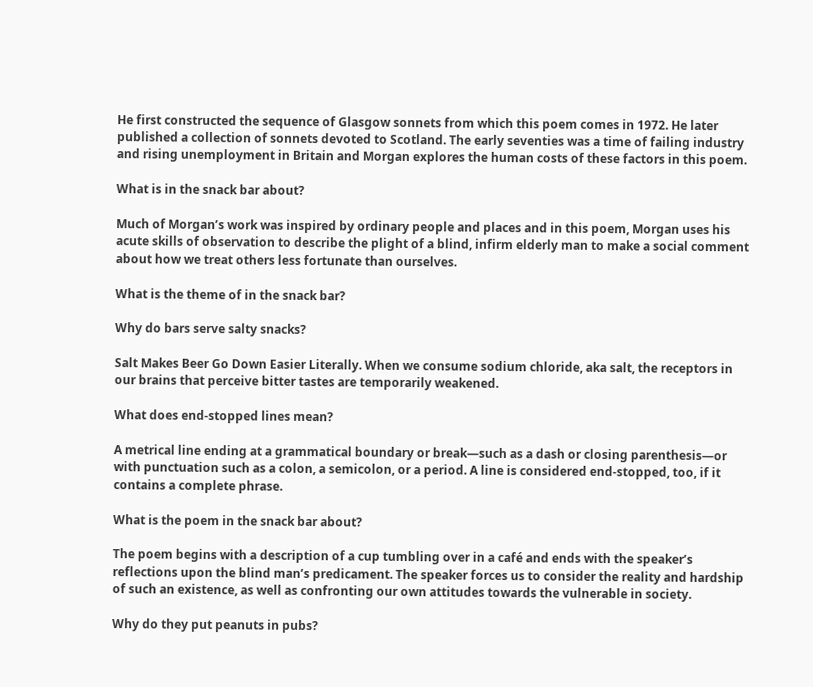He first constructed the sequence of Glasgow sonnets from which this poem comes in 1972. He later published a collection of sonnets devoted to Scotland. The early seventies was a time of failing industry and rising unemployment in Britain and Morgan explores the human costs of these factors in this poem.

What is in the snack bar about?

Much of Morgan’s work was inspired by ordinary people and places and in this poem, Morgan uses his acute skills of observation to describe the plight of a blind, infirm elderly man to make a social comment about how we treat others less fortunate than ourselves.

What is the theme of in the snack bar?

Why do bars serve salty snacks?

Salt Makes Beer Go Down Easier Literally. When we consume sodium chloride, aka salt, the receptors in our brains that perceive bitter tastes are temporarily weakened.

What does end-stopped lines mean?

A metrical line ending at a grammatical boundary or break—such as a dash or closing parenthesis—or with punctuation such as a colon, a semicolon, or a period. A line is considered end-stopped, too, if it contains a complete phrase.

What is the poem in the snack bar about?

The poem begins with a description of a cup tumbling over in a café and ends with the speaker’s reflections upon the blind man’s predicament. The speaker forces us to consider the reality and hardship of such an existence, as well as confronting our own attitudes towards the vulnerable in society.

Why do they put peanuts in pubs?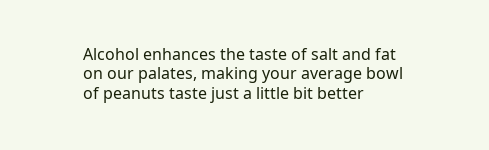Alcohol enhances the taste of salt and fat on our palates, making your average bowl of peanuts taste just a little bit better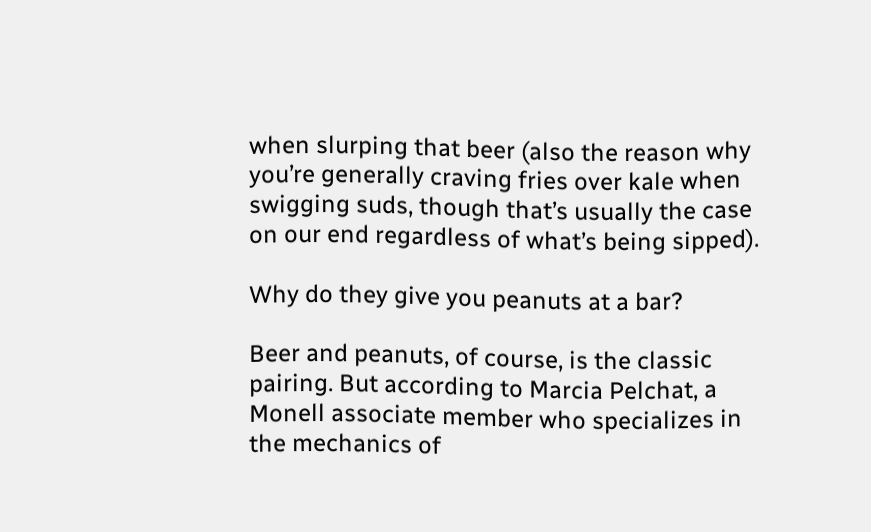when slurping that beer (also the reason why you’re generally craving fries over kale when swigging suds, though that’s usually the case on our end regardless of what’s being sipped).

Why do they give you peanuts at a bar?

Beer and peanuts, of course, is the classic pairing. But according to Marcia Pelchat, a Monell associate member who specializes in the mechanics of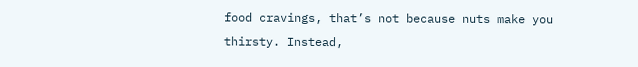food cravings, that’s not because nuts make you thirsty. Instead,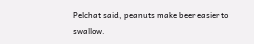Pelchat said, peanuts make beer easier to swallow.